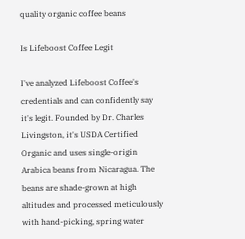quality organic coffee beans

Is Lifeboost Coffee Legit

I've analyzed Lifeboost Coffee's credentials and can confidently say it's legit. Founded by Dr. Charles Livingston, it's USDA Certified Organic and uses single-origin Arabica beans from Nicaragua. The beans are shade-grown at high altitudes and processed meticulously with hand-picking, spring water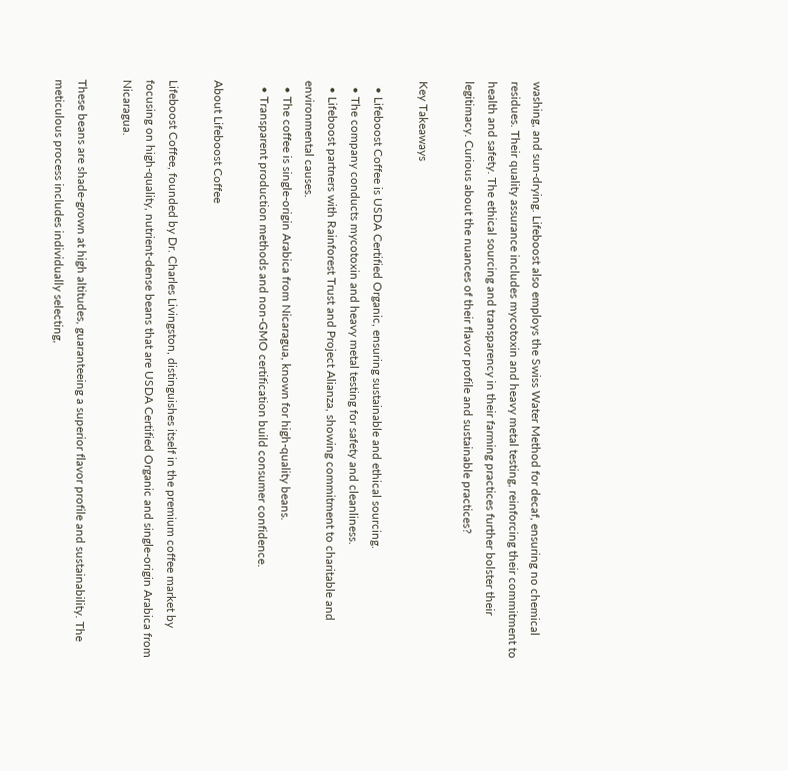washing, and sun-drying. Lifeboost also employs the Swiss Water Method for decaf, ensuring no chemical residues. Their quality assurance includes mycotoxin and heavy metal testing, reinforcing their commitment to health and safety. The ethical sourcing and transparency in their farming practices further bolster their legitimacy. Curious about the nuances of their flavor profile and sustainable practices?

Key Takeaways

  • Lifeboost Coffee is USDA Certified Organic, ensuring sustainable and ethical sourcing.
  • The company conducts mycotoxin and heavy metal testing for safety and cleanliness.
  • Lifeboost partners with Rainforest Trust and Project Alianza, showing commitment to charitable and environmental causes.
  • The coffee is single-origin Arabica from Nicaragua, known for high-quality beans.
  • Transparent production methods and non-GMO certification build consumer confidence.

About Lifeboost Coffee

Lifeboost Coffee, founded by Dr. Charles Livingston, distinguishes itself in the premium coffee market by focusing on high-quality, nutrient-dense beans that are USDA Certified Organic and single-origin Arabica from Nicaragua.

These beans are shade-grown at high altitudes, guaranteeing a superior flavor profile and sustainability. The meticulous process includes individually selecting,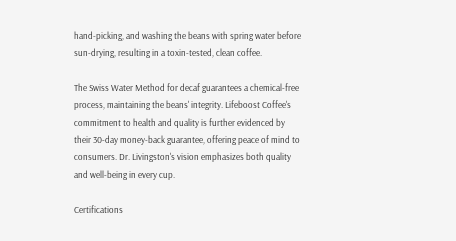hand-picking, and washing the beans with spring water before sun-drying, resulting in a toxin-tested, clean coffee.

The Swiss Water Method for decaf guarantees a chemical-free process, maintaining the beans' integrity. Lifeboost Coffee's commitment to health and quality is further evidenced by their 30-day money-back guarantee, offering peace of mind to consumers. Dr. Livingston's vision emphasizes both quality and well-being in every cup.

Certifications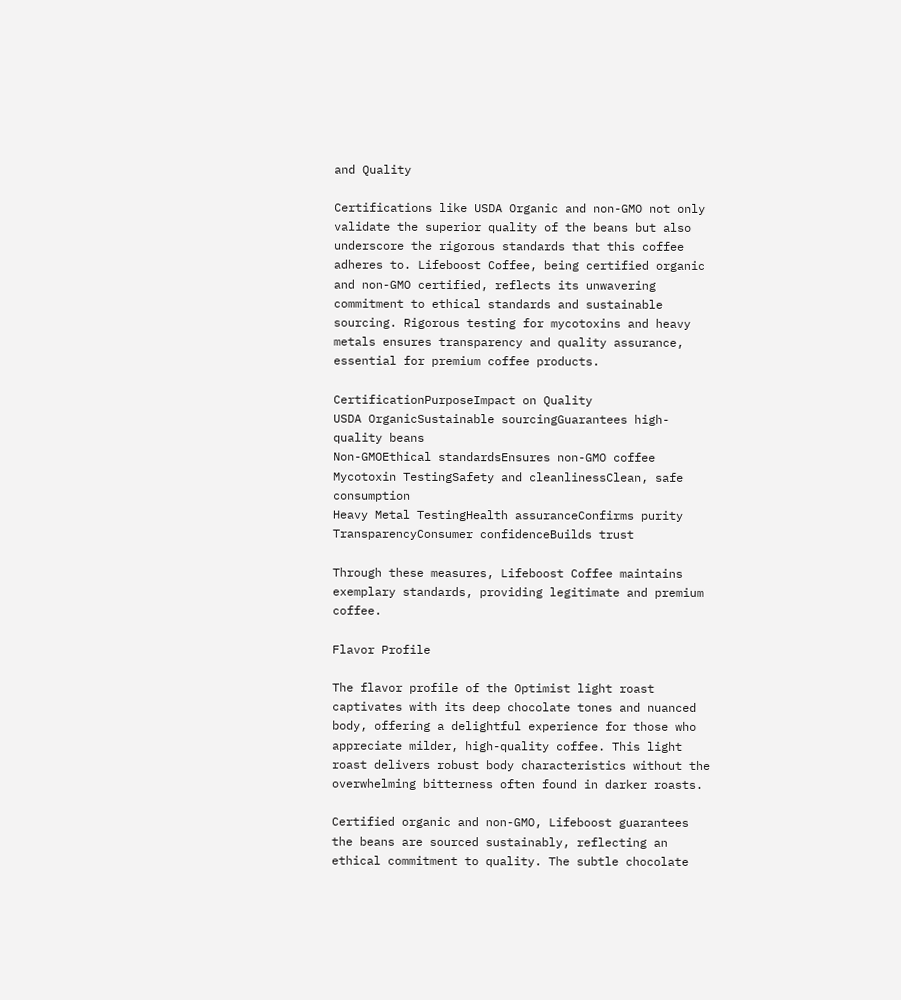and Quality

Certifications like USDA Organic and non-GMO not only validate the superior quality of the beans but also underscore the rigorous standards that this coffee adheres to. Lifeboost Coffee, being certified organic and non-GMO certified, reflects its unwavering commitment to ethical standards and sustainable sourcing. Rigorous testing for mycotoxins and heavy metals ensures transparency and quality assurance, essential for premium coffee products.

CertificationPurposeImpact on Quality
USDA OrganicSustainable sourcingGuarantees high-quality beans
Non-GMOEthical standardsEnsures non-GMO coffee
Mycotoxin TestingSafety and cleanlinessClean, safe consumption
Heavy Metal TestingHealth assuranceConfirms purity
TransparencyConsumer confidenceBuilds trust

Through these measures, Lifeboost Coffee maintains exemplary standards, providing legitimate and premium coffee.

Flavor Profile

The flavor profile of the Optimist light roast captivates with its deep chocolate tones and nuanced body, offering a delightful experience for those who appreciate milder, high-quality coffee. This light roast delivers robust body characteristics without the overwhelming bitterness often found in darker roasts.

Certified organic and non-GMO, Lifeboost guarantees the beans are sourced sustainably, reflecting an ethical commitment to quality. The subtle chocolate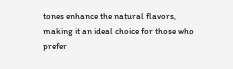tones enhance the natural flavors, making it an ideal choice for those who prefer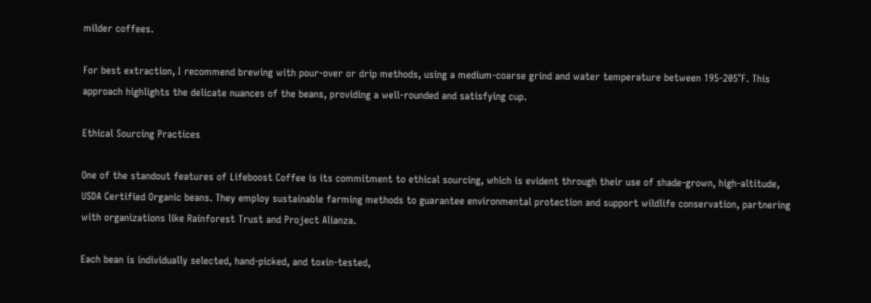milder coffees.

For best extraction, I recommend brewing with pour-over or drip methods, using a medium-coarse grind and water temperature between 195-205°F. This approach highlights the delicate nuances of the beans, providing a well-rounded and satisfying cup.

Ethical Sourcing Practices

One of the standout features of Lifeboost Coffee is its commitment to ethical sourcing, which is evident through their use of shade-grown, high-altitude, USDA Certified Organic beans. They employ sustainable farming methods to guarantee environmental protection and support wildlife conservation, partnering with organizations like Rainforest Trust and Project Alianza.

Each bean is individually selected, hand-picked, and toxin-tested,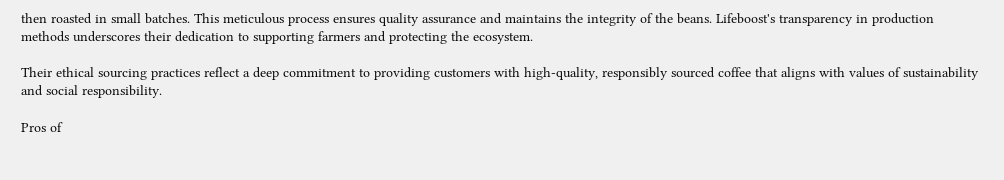then roasted in small batches. This meticulous process ensures quality assurance and maintains the integrity of the beans. Lifeboost's transparency in production methods underscores their dedication to supporting farmers and protecting the ecosystem.

Their ethical sourcing practices reflect a deep commitment to providing customers with high-quality, responsibly sourced coffee that aligns with values of sustainability and social responsibility.

Pros of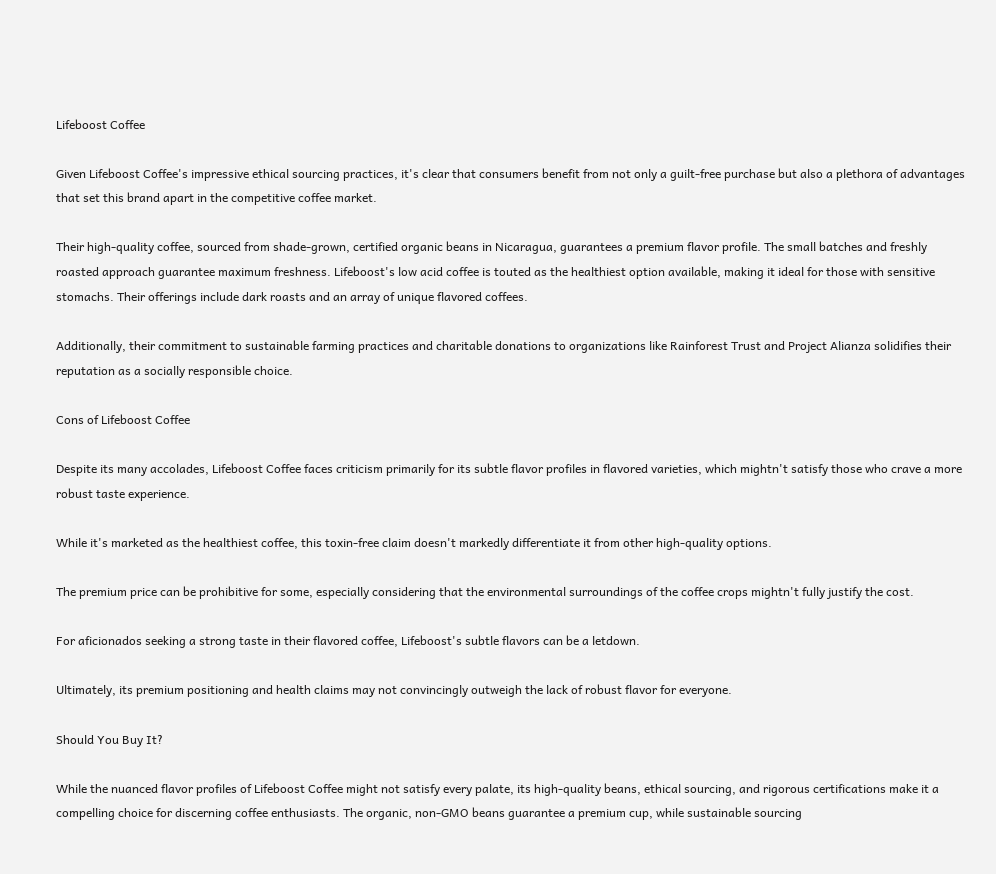Lifeboost Coffee

Given Lifeboost Coffee's impressive ethical sourcing practices, it's clear that consumers benefit from not only a guilt-free purchase but also a plethora of advantages that set this brand apart in the competitive coffee market.

Their high-quality coffee, sourced from shade-grown, certified organic beans in Nicaragua, guarantees a premium flavor profile. The small batches and freshly roasted approach guarantee maximum freshness. Lifeboost's low acid coffee is touted as the healthiest option available, making it ideal for those with sensitive stomachs. Their offerings include dark roasts and an array of unique flavored coffees.

Additionally, their commitment to sustainable farming practices and charitable donations to organizations like Rainforest Trust and Project Alianza solidifies their reputation as a socially responsible choice.

Cons of Lifeboost Coffee

Despite its many accolades, Lifeboost Coffee faces criticism primarily for its subtle flavor profiles in flavored varieties, which mightn't satisfy those who crave a more robust taste experience.

While it's marketed as the healthiest coffee, this toxin-free claim doesn't markedly differentiate it from other high-quality options.

The premium price can be prohibitive for some, especially considering that the environmental surroundings of the coffee crops mightn't fully justify the cost.

For aficionados seeking a strong taste in their flavored coffee, Lifeboost's subtle flavors can be a letdown.

Ultimately, its premium positioning and health claims may not convincingly outweigh the lack of robust flavor for everyone.

Should You Buy It?

While the nuanced flavor profiles of Lifeboost Coffee might not satisfy every palate, its high-quality beans, ethical sourcing, and rigorous certifications make it a compelling choice for discerning coffee enthusiasts. The organic, non-GMO beans guarantee a premium cup, while sustainable sourcing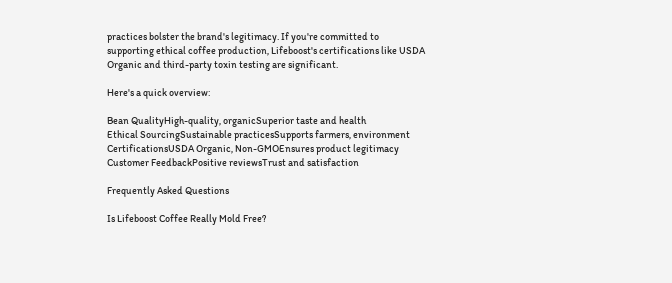practices bolster the brand's legitimacy. If you're committed to supporting ethical coffee production, Lifeboost's certifications like USDA Organic and third-party toxin testing are significant.

Here's a quick overview:

Bean QualityHigh-quality, organicSuperior taste and health
Ethical SourcingSustainable practicesSupports farmers, environment
CertificationsUSDA Organic, Non-GMOEnsures product legitimacy
Customer FeedbackPositive reviewsTrust and satisfaction

Frequently Asked Questions

Is Lifeboost Coffee Really Mold Free?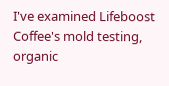I've examined Lifeboost Coffee's mold testing, organic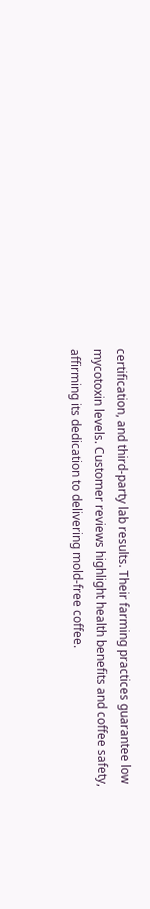certification, and third-party lab results. Their farming practices guarantee low mycotoxin levels. Customer reviews highlight health benefits and coffee safety, affirming its dedication to delivering mold-free coffee.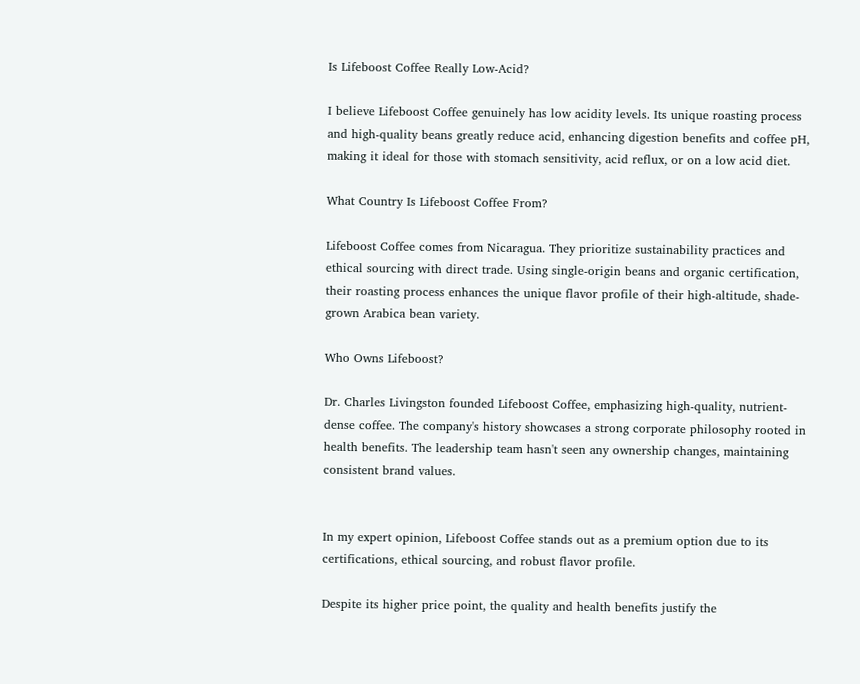Is Lifeboost Coffee Really Low-Acid?

I believe Lifeboost Coffee genuinely has low acidity levels. Its unique roasting process and high-quality beans greatly reduce acid, enhancing digestion benefits and coffee pH, making it ideal for those with stomach sensitivity, acid reflux, or on a low acid diet.

What Country Is Lifeboost Coffee From?

Lifeboost Coffee comes from Nicaragua. They prioritize sustainability practices and ethical sourcing with direct trade. Using single-origin beans and organic certification, their roasting process enhances the unique flavor profile of their high-altitude, shade-grown Arabica bean variety.

Who Owns Lifeboost?

Dr. Charles Livingston founded Lifeboost Coffee, emphasizing high-quality, nutrient-dense coffee. The company's history showcases a strong corporate philosophy rooted in health benefits. The leadership team hasn't seen any ownership changes, maintaining consistent brand values.


In my expert opinion, Lifeboost Coffee stands out as a premium option due to its certifications, ethical sourcing, and robust flavor profile.

Despite its higher price point, the quality and health benefits justify the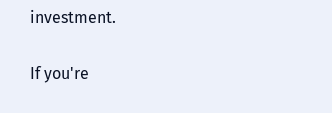investment.

If you're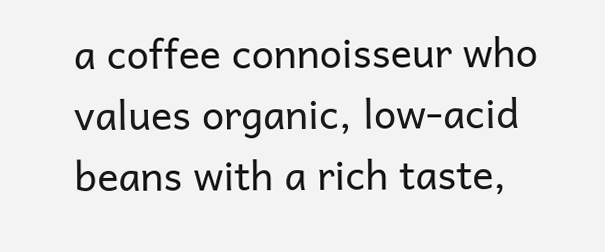a coffee connoisseur who values organic, low-acid beans with a rich taste,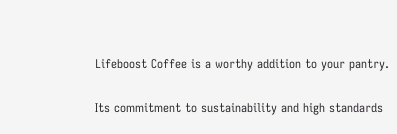Lifeboost Coffee is a worthy addition to your pantry.

Its commitment to sustainability and high standards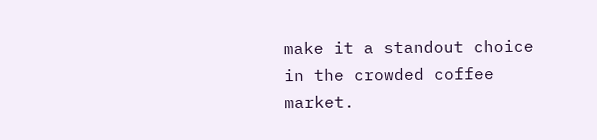make it a standout choice in the crowded coffee market.